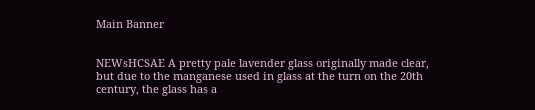Main Banner


NEWsHCSAE A pretty pale lavender glass originally made clear, but due to the manganese used in glass at the turn on the 20th century, the glass has a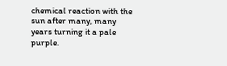chemical reaction with the sun after many, many years turning it a pale purple.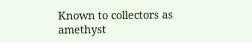Known to collectors as amethyst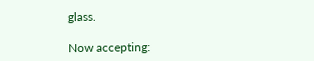glass.

Now accepting: